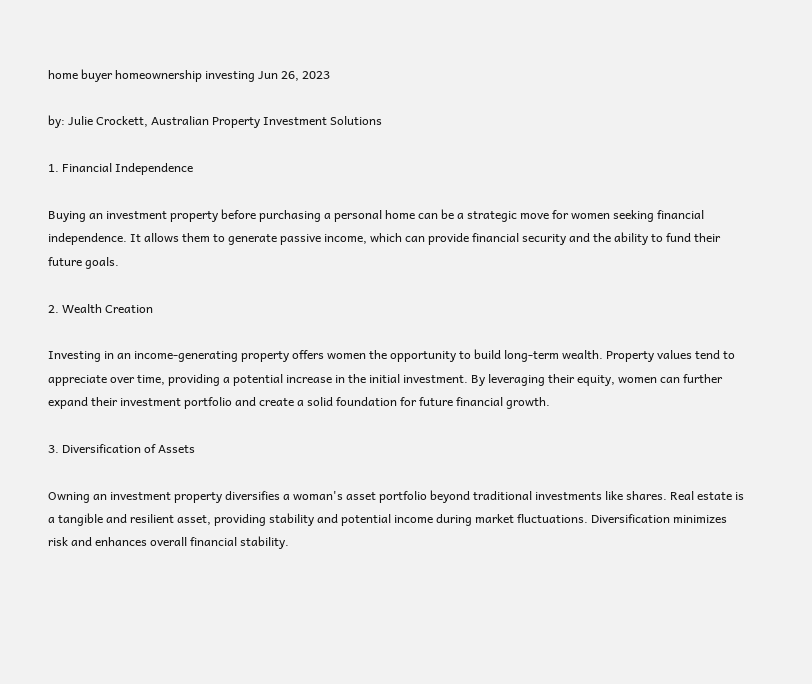home buyer homeownership investing Jun 26, 2023

by: Julie Crockett, Australian Property Investment Solutions

1. Financial Independence

Buying an investment property before purchasing a personal home can be a strategic move for women seeking financial independence. It allows them to generate passive income, which can provide financial security and the ability to fund their future goals.

2. Wealth Creation

Investing in an income-generating property offers women the opportunity to build long-term wealth. Property values tend to appreciate over time, providing a potential increase in the initial investment. By leveraging their equity, women can further expand their investment portfolio and create a solid foundation for future financial growth.

3. Diversification of Assets

Owning an investment property diversifies a woman's asset portfolio beyond traditional investments like shares. Real estate is a tangible and resilient asset, providing stability and potential income during market fluctuations. Diversification minimizes risk and enhances overall financial stability.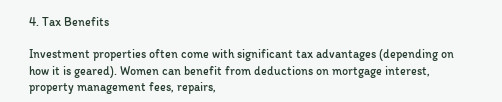4. Tax Benefits

Investment properties often come with significant tax advantages (depending on how it is geared). Women can benefit from deductions on mortgage interest, property management fees, repairs,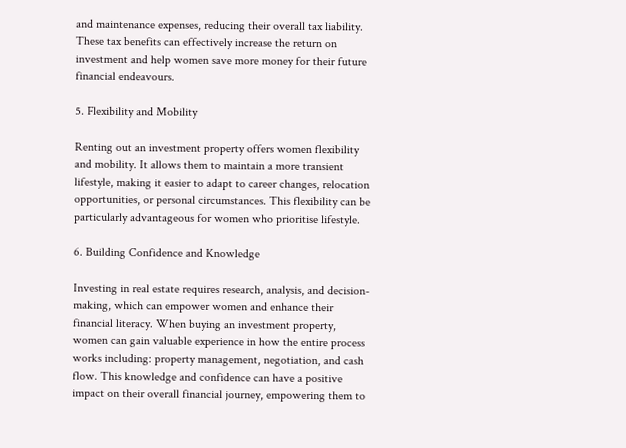and maintenance expenses, reducing their overall tax liability. These tax benefits can effectively increase the return on investment and help women save more money for their future financial endeavours.

5. Flexibility and Mobility

Renting out an investment property offers women flexibility and mobility. It allows them to maintain a more transient lifestyle, making it easier to adapt to career changes, relocation opportunities, or personal circumstances. This flexibility can be particularly advantageous for women who prioritise lifestyle.

6. Building Confidence and Knowledge

Investing in real estate requires research, analysis, and decision-making, which can empower women and enhance their financial literacy. When buying an investment property, women can gain valuable experience in how the entire process works including: property management, negotiation, and cash flow. This knowledge and confidence can have a positive impact on their overall financial journey, empowering them to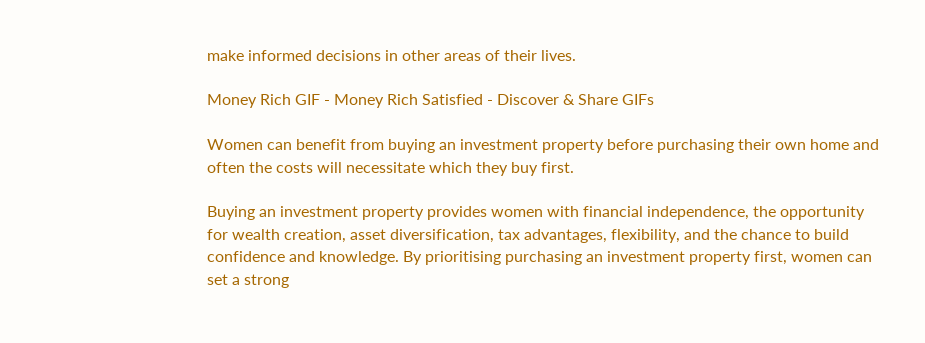make informed decisions in other areas of their lives.

Money Rich GIF - Money Rich Satisfied - Discover & Share GIFs

Women can benefit from buying an investment property before purchasing their own home and often the costs will necessitate which they buy first.

Buying an investment property provides women with financial independence, the opportunity for wealth creation, asset diversification, tax advantages, flexibility, and the chance to build confidence and knowledge. By prioritising purchasing an investment property first, women can set a strong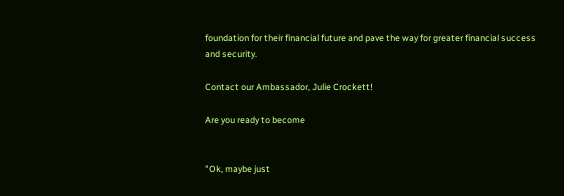foundation for their financial future and pave the way for greater financial success and security.

Contact our Ambassador, Julie Crockett!

Are you ready to become


"Ok, maybe just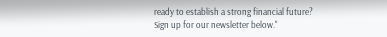ready to establish a strong financial future?
Sign up for our newsletter below."